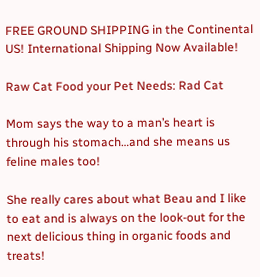FREE GROUND SHIPPING in the Continental US! International Shipping Now Available!

Raw Cat Food your Pet Needs: Rad Cat

Mom says the way to a man’s heart is through his stomach…and she means us feline males too!

She really cares about what Beau and I like to eat and is always on the look-out for the next delicious thing in organic foods and treats!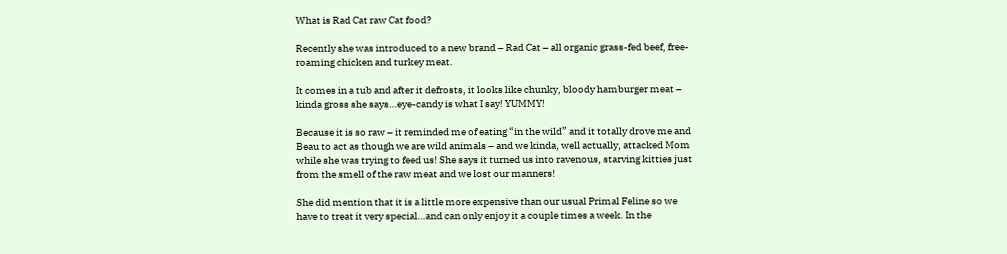What is Rad Cat raw Cat food?

Recently she was introduced to a new brand – Rad Cat – all organic grass-fed beef, free-roaming chicken and turkey meat.

It comes in a tub and after it defrosts, it looks like chunky, bloody hamburger meat – kinda gross she says…eye-candy is what I say! YUMMY!

Because it is so raw – it reminded me of eating “in the wild” and it totally drove me and Beau to act as though we are wild animals – and we kinda, well actually, attacked Mom while she was trying to feed us! She says it turned us into ravenous, starving kitties just from the smell of the raw meat and we lost our manners!

She did mention that it is a little more expensive than our usual Primal Feline so we have to treat it very special…and can only enjoy it a couple times a week. In the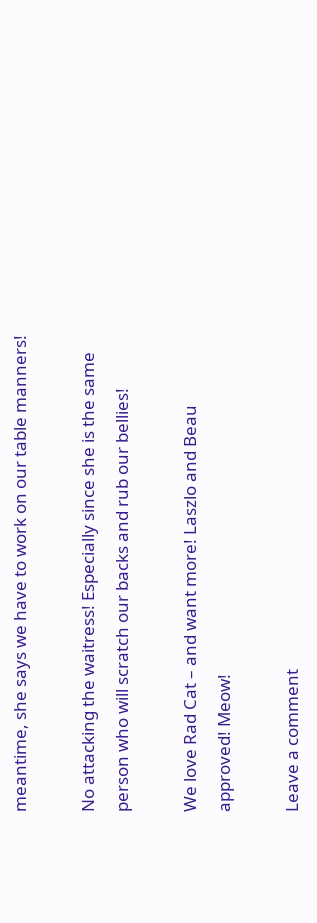meantime, she says we have to work on our table manners!

No attacking the waitress! Especially since she is the same person who will scratch our backs and rub our bellies!

We love Rad Cat – and want more! Laszlo and Beau approved! Meow!

Leave a comment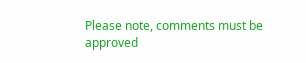Please note, comments must be approved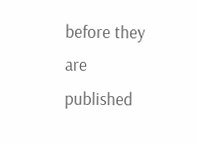before they are published